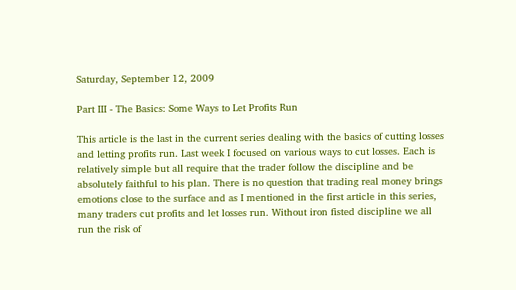Saturday, September 12, 2009

Part III - The Basics: Some Ways to Let Profits Run

This article is the last in the current series dealing with the basics of cutting losses and letting profits run. Last week I focused on various ways to cut losses. Each is relatively simple but all require that the trader follow the discipline and be absolutely faithful to his plan. There is no question that trading real money brings emotions close to the surface and as I mentioned in the first article in this series, many traders cut profits and let losses run. Without iron fisted discipline we all run the risk of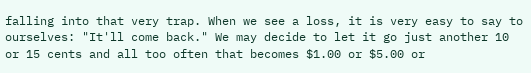falling into that very trap. When we see a loss, it is very easy to say to ourselves: "It'll come back." We may decide to let it go just another 10 or 15 cents and all too often that becomes $1.00 or $5.00 or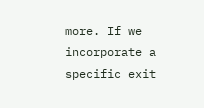more. If we incorporate a specific exit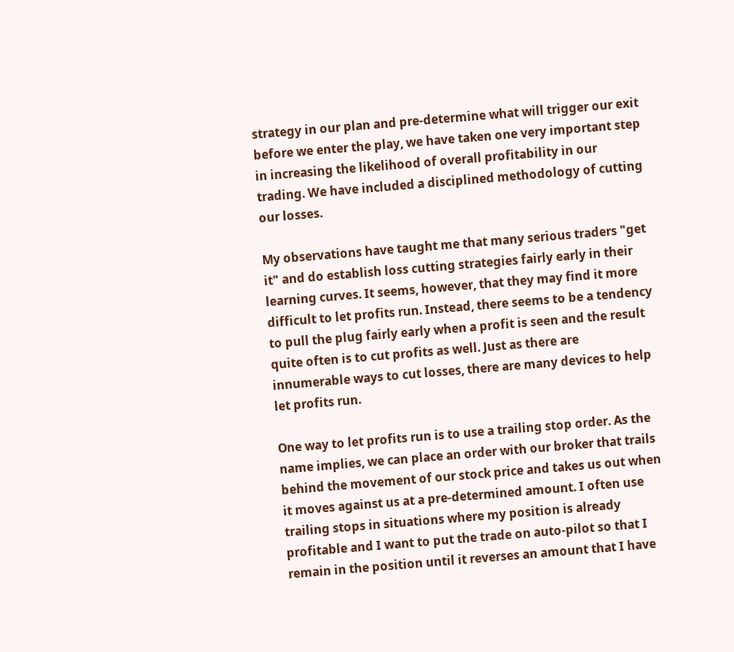strategy in our plan and pre-determine what will trigger our exit before we enter the play, we have taken one very important step in increasing the likelihood of overall profitability in our trading. We have included a disciplined methodology of cutting our losses.

My observations have taught me that many serious traders "get it" and do establish loss cutting strategies fairly early in their learning curves. It seems, however, that they may find it more difficult to let profits run. Instead, there seems to be a tendency to pull the plug fairly early when a profit is seen and the result quite often is to cut profits as well. Just as there are innumerable ways to cut losses, there are many devices to help let profits run.

One way to let profits run is to use a trailing stop order. As the name implies, we can place an order with our broker that trails behind the movement of our stock price and takes us out when it moves against us at a pre-determined amount. I often use trailing stops in situations where my position is already profitable and I want to put the trade on auto-pilot so that I remain in the position until it reverses an amount that I have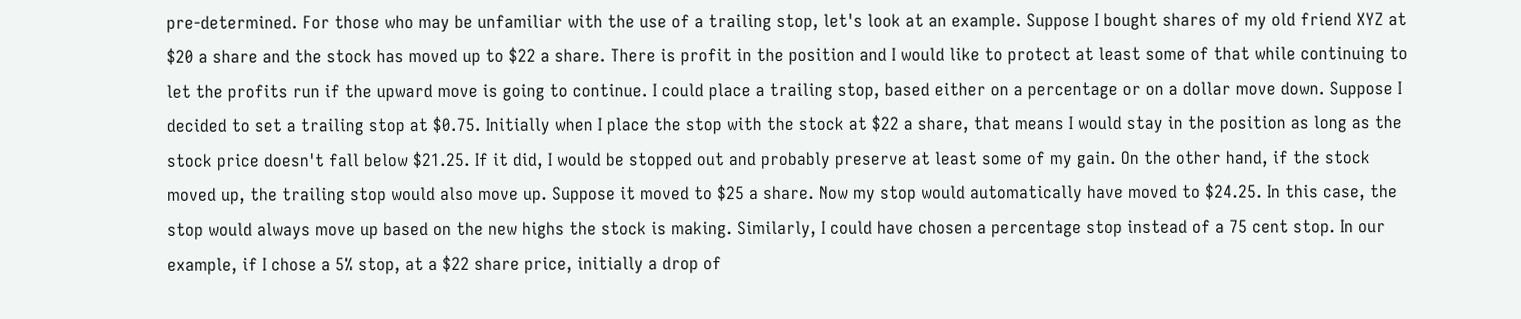pre-determined. For those who may be unfamiliar with the use of a trailing stop, let's look at an example. Suppose I bought shares of my old friend XYZ at $20 a share and the stock has moved up to $22 a share. There is profit in the position and I would like to protect at least some of that while continuing to let the profits run if the upward move is going to continue. I could place a trailing stop, based either on a percentage or on a dollar move down. Suppose I decided to set a trailing stop at $0.75. Initially when I place the stop with the stock at $22 a share, that means I would stay in the position as long as the stock price doesn't fall below $21.25. If it did, I would be stopped out and probably preserve at least some of my gain. On the other hand, if the stock moved up, the trailing stop would also move up. Suppose it moved to $25 a share. Now my stop would automatically have moved to $24.25. In this case, the stop would always move up based on the new highs the stock is making. Similarly, I could have chosen a percentage stop instead of a 75 cent stop. In our example, if I chose a 5% stop, at a $22 share price, initially a drop of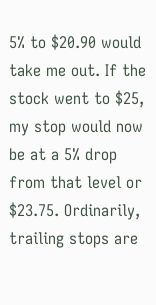5% to $20.90 would take me out. If the stock went to $25, my stop would now be at a 5% drop from that level or $23.75. Ordinarily, trailing stops are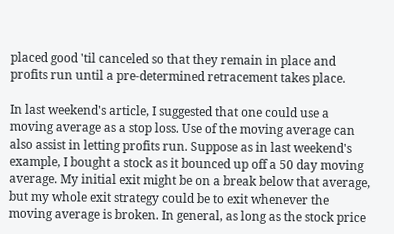placed good 'til canceled so that they remain in place and profits run until a pre-determined retracement takes place.

In last weekend's article, I suggested that one could use a moving average as a stop loss. Use of the moving average can also assist in letting profits run. Suppose as in last weekend's example, I bought a stock as it bounced up off a 50 day moving average. My initial exit might be on a break below that average, but my whole exit strategy could be to exit whenever the moving average is broken. In general, as long as the stock price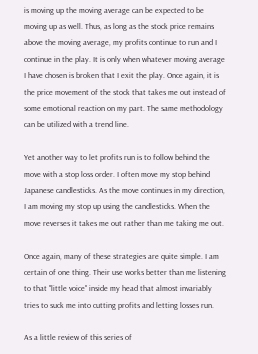is moving up the moving average can be expected to be moving up as well. Thus, as long as the stock price remains above the moving average, my profits continue to run and I continue in the play. It is only when whatever moving average I have chosen is broken that I exit the play. Once again, it is the price movement of the stock that takes me out instead of some emotional reaction on my part. The same methodology can be utilized with a trend line.

Yet another way to let profits run is to follow behind the move with a stop loss order. I often move my stop behind Japanese candlesticks. As the move continues in my direction, I am moving my stop up using the candlesticks. When the move reverses it takes me out rather than me taking me out.

Once again, many of these strategies are quite simple. I am certain of one thing. Their use works better than me listening to that "little voice" inside my head that almost invariably tries to suck me into cutting profits and letting losses run.

As a little review of this series of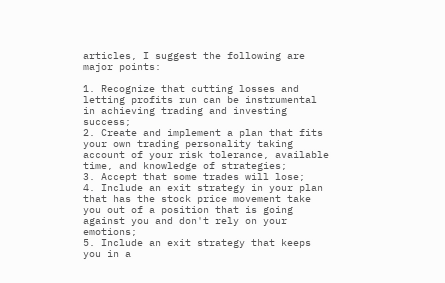articles, I suggest the following are major points:

1. Recognize that cutting losses and letting profits run can be instrumental in achieving trading and investing success;
2. Create and implement a plan that fits your own trading personality taking account of your risk tolerance, available time, and knowledge of strategies;
3. Accept that some trades will lose;
4. Include an exit strategy in your plan that has the stock price movement take you out of a position that is going against you and don't rely on your emotions;
5. Include an exit strategy that keeps you in a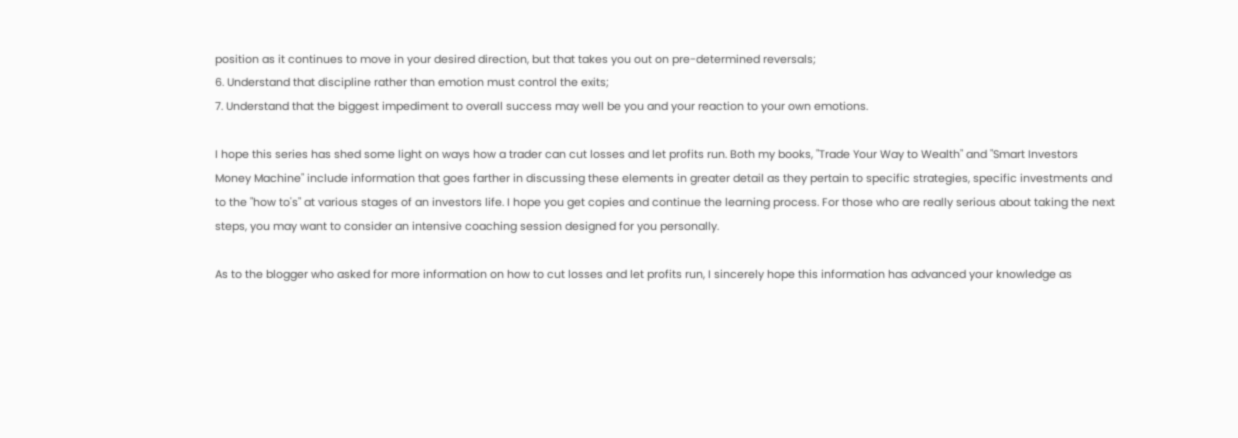position as it continues to move in your desired direction, but that takes you out on pre-determined reversals;
6. Understand that discipline rather than emotion must control the exits;
7. Understand that the biggest impediment to overall success may well be you and your reaction to your own emotions.

I hope this series has shed some light on ways how a trader can cut losses and let profits run. Both my books, "Trade Your Way to Wealth" and "Smart Investors Money Machine" include information that goes farther in discussing these elements in greater detail as they pertain to specific strategies, specific investments and to the "how to's" at various stages of an investors life. I hope you get copies and continue the learning process. For those who are really serious about taking the next steps, you may want to consider an intensive coaching session designed for you personally.

As to the blogger who asked for more information on how to cut losses and let profits run, I sincerely hope this information has advanced your knowledge as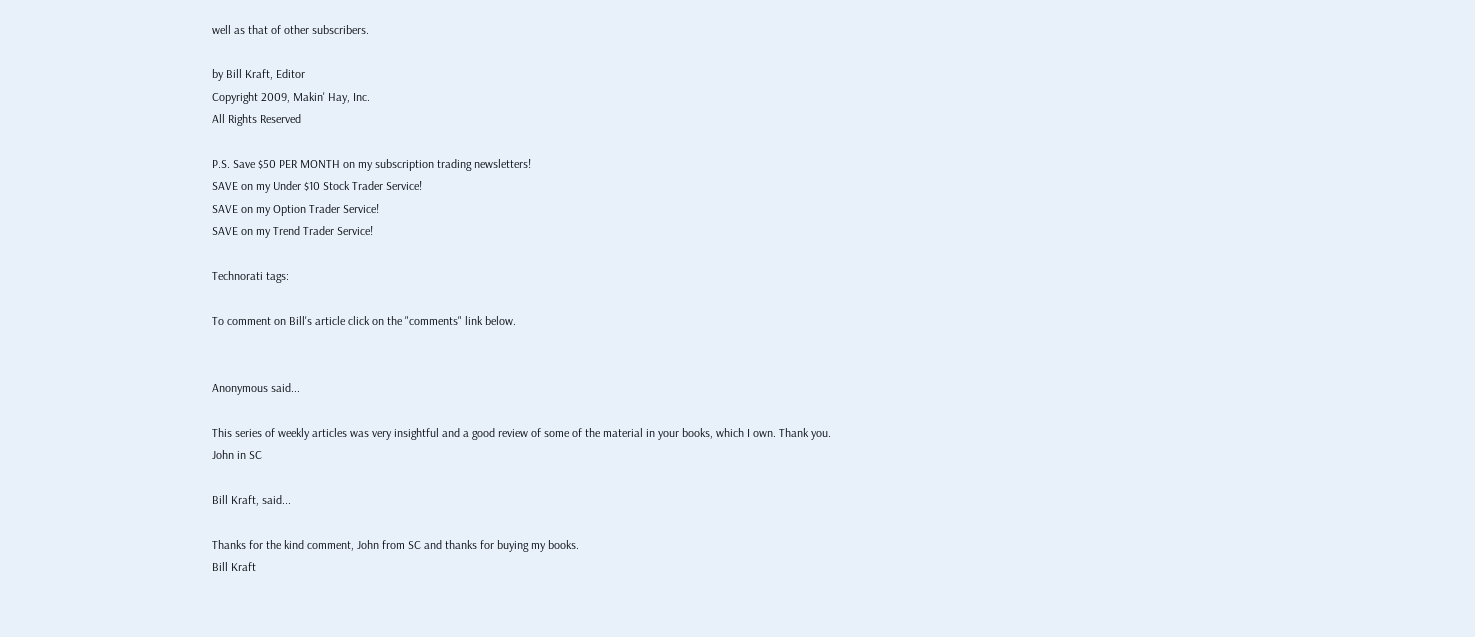well as that of other subscribers.

by Bill Kraft, Editor
Copyright 2009, Makin' Hay, Inc.
All Rights Reserved

P.S. Save $50 PER MONTH on my subscription trading newsletters!
SAVE on my Under $10 Stock Trader Service!
SAVE on my Option Trader Service!
SAVE on my Trend Trader Service!

Technorati tags:

To comment on Bill's article click on the "comments" link below.


Anonymous said...

This series of weekly articles was very insightful and a good review of some of the material in your books, which I own. Thank you.
John in SC

Bill Kraft, said...

Thanks for the kind comment, John from SC and thanks for buying my books.
Bill Kraft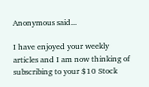Anonymous said...

I have enjoyed your weekly articles and I am now thinking of subscribing to your $10 Stock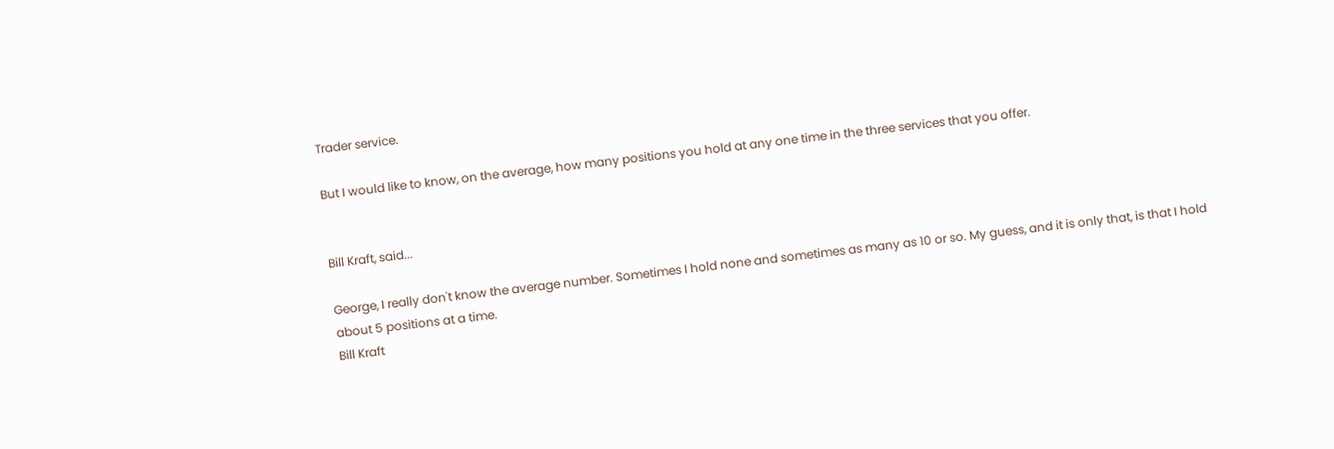Trader service.

But I would like to know, on the average, how many positions you hold at any one time in the three services that you offer.


Bill Kraft, said...

George, I really don't know the average number. Sometimes I hold none and sometimes as many as 10 or so. My guess, and it is only that, is that I hold about 5 positions at a time.
Bill Kraft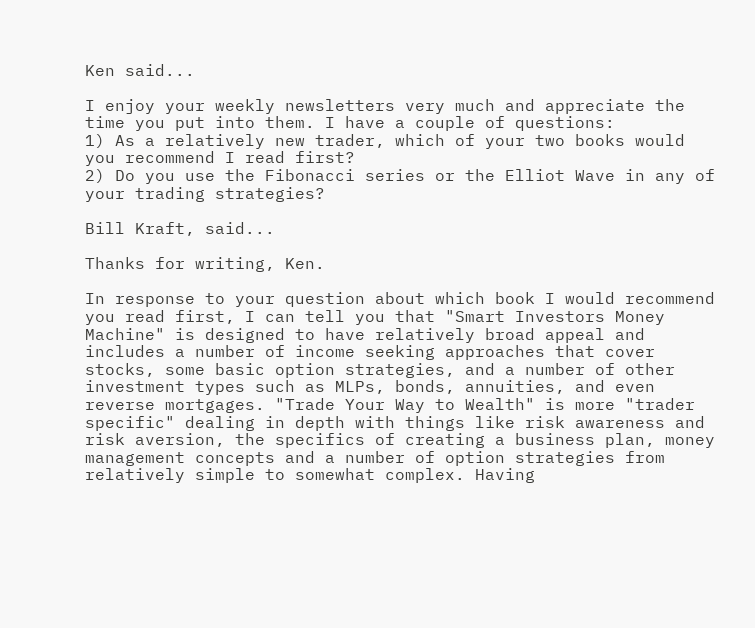Ken said...

I enjoy your weekly newsletters very much and appreciate the time you put into them. I have a couple of questions:
1) As a relatively new trader, which of your two books would you recommend I read first?
2) Do you use the Fibonacci series or the Elliot Wave in any of your trading strategies?

Bill Kraft, said...

Thanks for writing, Ken.

In response to your question about which book I would recommend you read first, I can tell you that "Smart Investors Money Machine" is designed to have relatively broad appeal and includes a number of income seeking approaches that cover stocks, some basic option strategies, and a number of other investment types such as MLPs, bonds, annuities, and even reverse mortgages. "Trade Your Way to Wealth" is more "trader specific" dealing in depth with things like risk awareness and risk aversion, the specifics of creating a business plan, money management concepts and a number of option strategies from relatively simple to somewhat complex. Having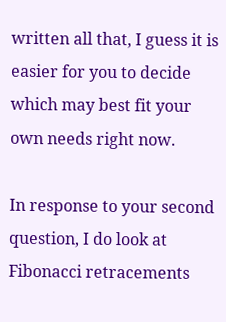written all that, I guess it is easier for you to decide which may best fit your own needs right now.

In response to your second question, I do look at Fibonacci retracements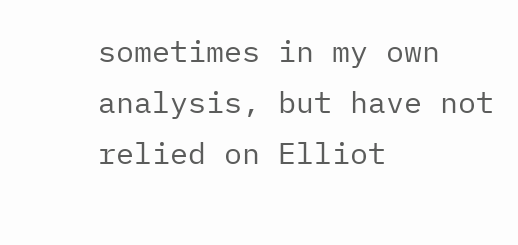sometimes in my own analysis, but have not relied on Elliot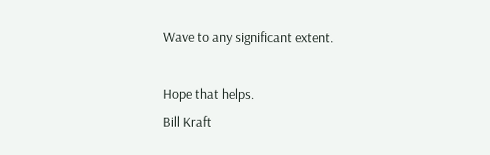Wave to any significant extent.

Hope that helps.
Bill Kraft